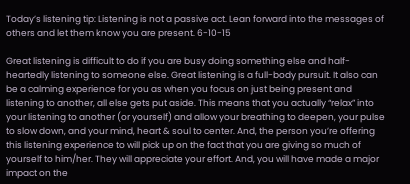Today’s listening tip: Listening is not a passive act. Lean forward into the messages of others and let them know you are present. 6-10-15

Great listening is difficult to do if you are busy doing something else and half-heartedly listening to someone else. Great listening is a full-body pursuit. It also can be a calming experience for you as when you focus on just being present and listening to another, all else gets put aside. This means that you actually “relax” into your listening to another (or yourself) and allow your breathing to deepen, your pulse to slow down, and your mind, heart & soul to center. And, the person you’re offering this listening experience to will pick up on the fact that you are giving so much of yourself to him/her. They will appreciate your effort. And, you will have made a major impact on the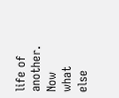life of another. Now what else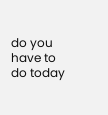do you have to do today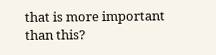that is more important than this?